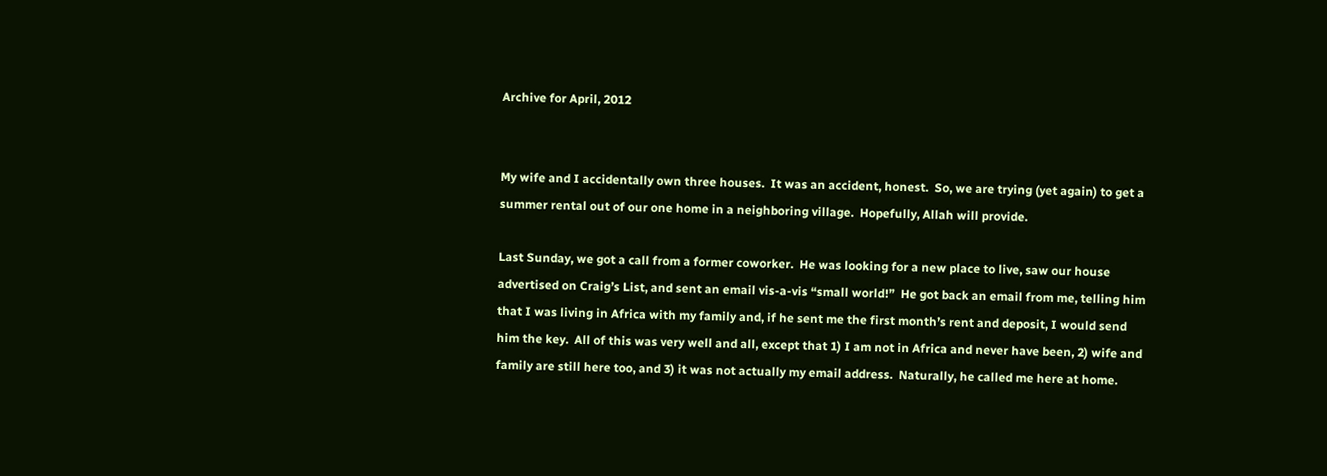Archive for April, 2012


My wife and I accidentally own three houses.  It was an accident, honest.  So, we are trying (yet again) to get a summer rental out of our one home in a neighboring village.  Hopefully, Allah will provide.

Last Sunday, we got a call from a former coworker.  He was looking for a new place to live, saw our house advertised on Craig’s List, and sent an email vis-a-vis “small world!”  He got back an email from me, telling him that I was living in Africa with my family and, if he sent me the first month’s rent and deposit, I would send him the key.  All of this was very well and all, except that 1) I am not in Africa and never have been, 2) wife and family are still here too, and 3) it was not actually my email address.  Naturally, he called me here at home.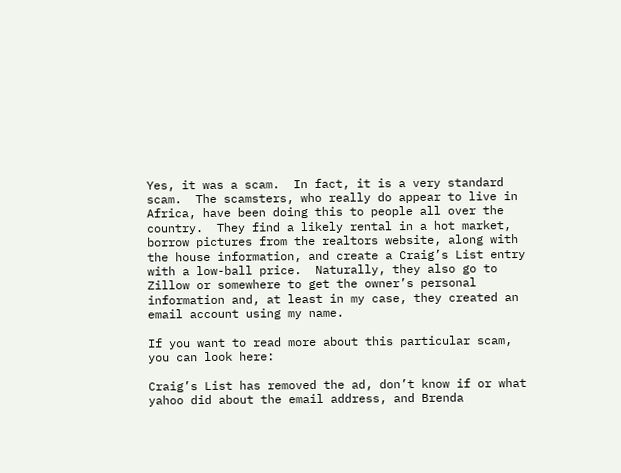Yes, it was a scam.  In fact, it is a very standard scam.  The scamsters, who really do appear to live in Africa, have been doing this to people all over the country.  They find a likely rental in a hot market, borrow pictures from the realtors website, along with the house information, and create a Craig’s List entry with a low-ball price.  Naturally, they also go to Zillow or somewhere to get the owner’s personal information and, at least in my case, they created an email account using my name.

If you want to read more about this particular scam, you can look here:

Craig’s List has removed the ad, don’t know if or what yahoo did about the email address, and Brenda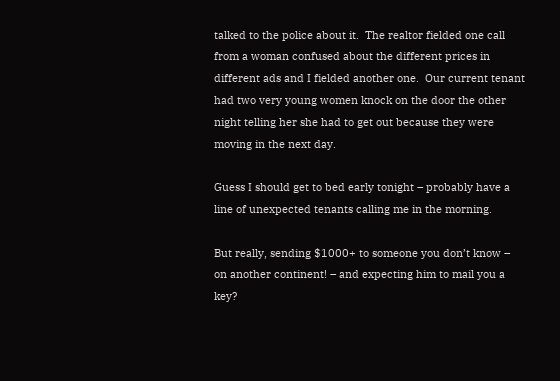talked to the police about it.  The realtor fielded one call from a woman confused about the different prices in different ads and I fielded another one.  Our current tenant had two very young women knock on the door the other night telling her she had to get out because they were moving in the next day.

Guess I should get to bed early tonight – probably have a line of unexpected tenants calling me in the morning.

But really, sending $1000+ to someone you don’t know – on another continent! – and expecting him to mail you a key?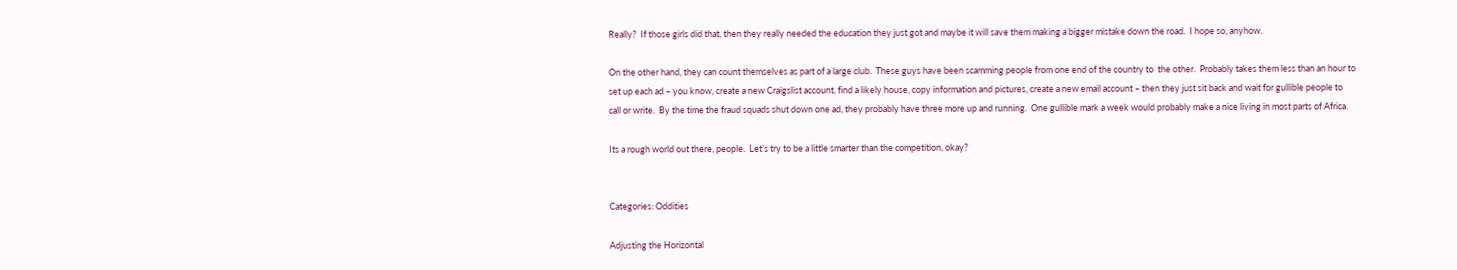Really?  If those girls did that, then they really needed the education they just got and maybe it will save them making a bigger mistake down the road.  I hope so, anyhow.

On the other hand, they can count themselves as part of a large club.  These guys have been scamming people from one end of the country to  the other.  Probably takes them less than an hour to set up each ad – you know, create a new Craigslist account, find a likely house, copy information and pictures, create a new email account – then they just sit back and wait for gullible people to call or write.  By the time the fraud squads shut down one ad, they probably have three more up and running.  One gullible mark a week would probably make a nice living in most parts of Africa.

Its a rough world out there, people.  Let’s try to be a little smarter than the competition, okay?


Categories: Oddities

Adjusting the Horizontal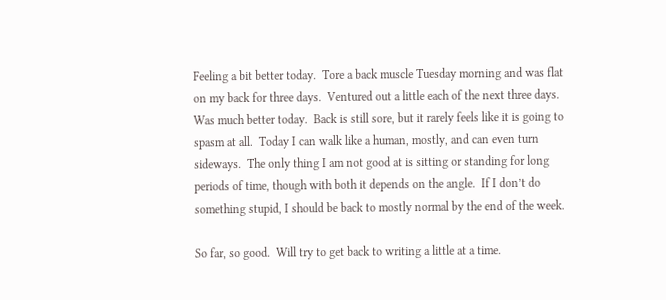Feeling a bit better today.  Tore a back muscle Tuesday morning and was flat on my back for three days.  Ventured out a little each of the next three days.  Was much better today.  Back is still sore, but it rarely feels like it is going to spasm at all.  Today I can walk like a human, mostly, and can even turn sideways.  The only thing I am not good at is sitting or standing for long periods of time, though with both it depends on the angle.  If I don’t do something stupid, I should be back to mostly normal by the end of the week.

So far, so good.  Will try to get back to writing a little at a time.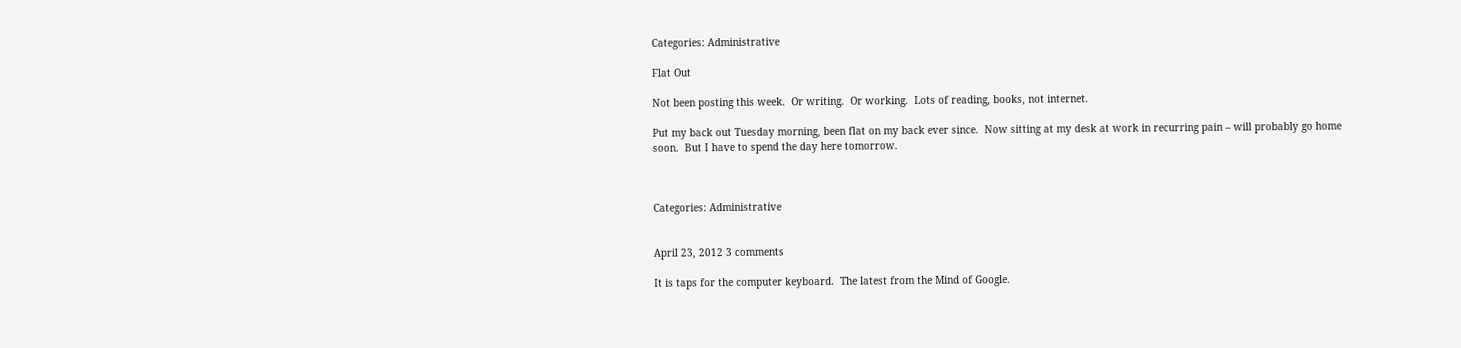Categories: Administrative

Flat Out

Not been posting this week.  Or writing.  Or working.  Lots of reading, books, not internet.

Put my back out Tuesday morning, been flat on my back ever since.  Now sitting at my desk at work in recurring pain – will probably go home soon.  But I have to spend the day here tomorrow.



Categories: Administrative


April 23, 2012 3 comments

It is taps for the computer keyboard.  The latest from the Mind of Google.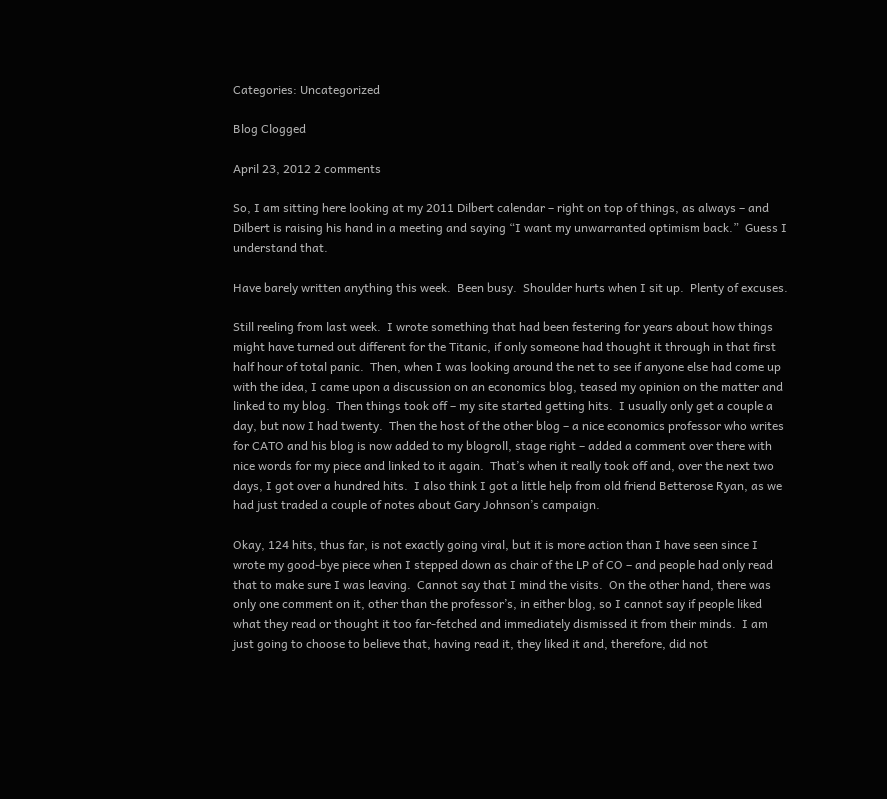Categories: Uncategorized

Blog Clogged

April 23, 2012 2 comments

So, I am sitting here looking at my 2011 Dilbert calendar – right on top of things, as always – and Dilbert is raising his hand in a meeting and saying “I want my unwarranted optimism back.”  Guess I understand that.

Have barely written anything this week.  Been busy.  Shoulder hurts when I sit up.  Plenty of excuses.

Still reeling from last week.  I wrote something that had been festering for years about how things might have turned out different for the Titanic, if only someone had thought it through in that first half hour of total panic.  Then, when I was looking around the net to see if anyone else had come up with the idea, I came upon a discussion on an economics blog, teased my opinion on the matter and linked to my blog.  Then things took off – my site started getting hits.  I usually only get a couple a day, but now I had twenty.  Then the host of the other blog – a nice economics professor who writes for CATO and his blog is now added to my blogroll, stage right – added a comment over there with nice words for my piece and linked to it again.  That’s when it really took off and, over the next two days, I got over a hundred hits.  I also think I got a little help from old friend Betterose Ryan, as we had just traded a couple of notes about Gary Johnson’s campaign.

Okay, 124 hits, thus far, is not exactly going viral, but it is more action than I have seen since I wrote my good-bye piece when I stepped down as chair of the LP of CO – and people had only read that to make sure I was leaving.  Cannot say that I mind the visits.  On the other hand, there was only one comment on it, other than the professor’s, in either blog, so I cannot say if people liked what they read or thought it too far-fetched and immediately dismissed it from their minds.  I am just going to choose to believe that, having read it, they liked it and, therefore, did not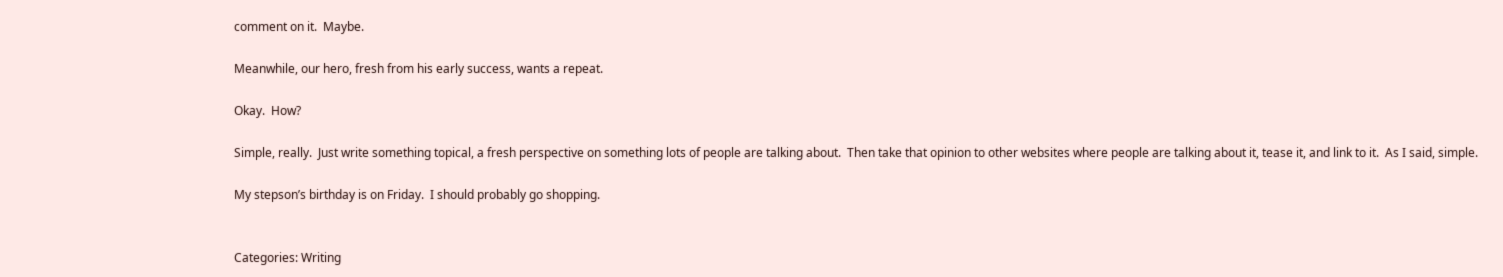comment on it.  Maybe.

Meanwhile, our hero, fresh from his early success, wants a repeat.

Okay.  How?

Simple, really.  Just write something topical, a fresh perspective on something lots of people are talking about.  Then take that opinion to other websites where people are talking about it, tease it, and link to it.  As I said, simple.

My stepson’s birthday is on Friday.  I should probably go shopping.


Categories: Writing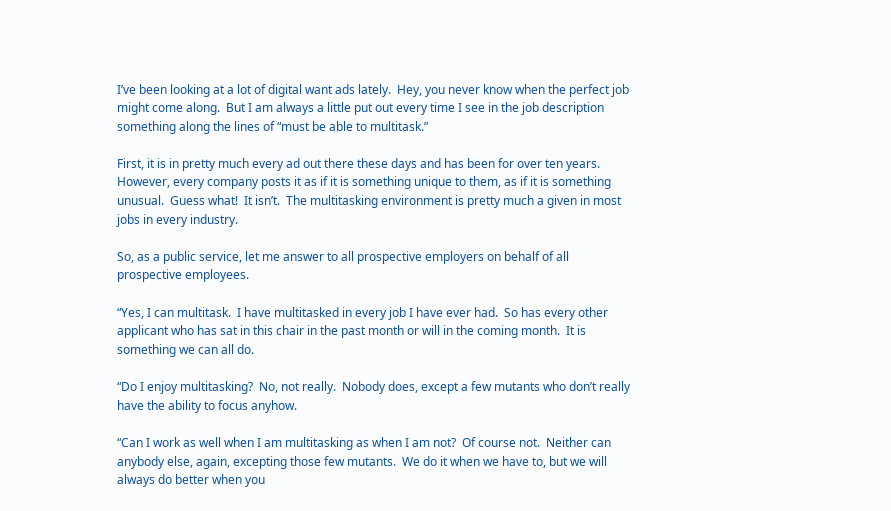I’ve been looking at a lot of digital want ads lately.  Hey, you never know when the perfect job might come along.  But I am always a little put out every time I see in the job description something along the lines of “must be able to multitask.”

First, it is in pretty much every ad out there these days and has been for over ten years.  However, every company posts it as if it is something unique to them, as if it is something unusual.  Guess what!  It isn’t.  The multitasking environment is pretty much a given in most jobs in every industry.

So, as a public service, let me answer to all prospective employers on behalf of all prospective employees.

“Yes, I can multitask.  I have multitasked in every job I have ever had.  So has every other applicant who has sat in this chair in the past month or will in the coming month.  It is something we can all do.

“Do I enjoy multitasking?  No, not really.  Nobody does, except a few mutants who don’t really have the ability to focus anyhow.

“Can I work as well when I am multitasking as when I am not?  Of course not.  Neither can anybody else, again, excepting those few mutants.  We do it when we have to, but we will always do better when you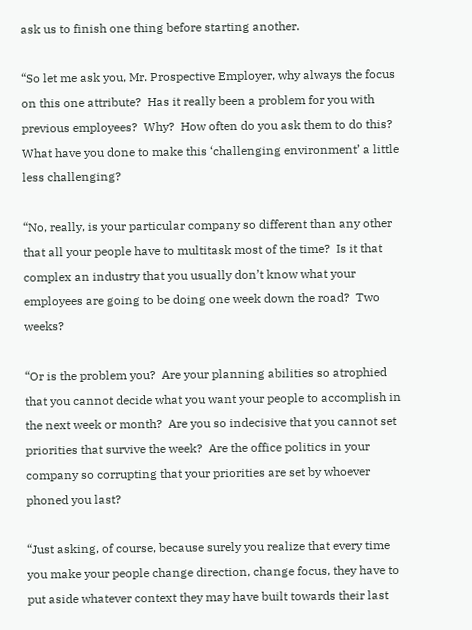ask us to finish one thing before starting another.

“So let me ask you, Mr. Prospective Employer, why always the focus on this one attribute?  Has it really been a problem for you with previous employees?  Why?  How often do you ask them to do this?  What have you done to make this ‘challenging environment’ a little less challenging?

“No, really, is your particular company so different than any other that all your people have to multitask most of the time?  Is it that complex an industry that you usually don’t know what your employees are going to be doing one week down the road?  Two weeks?

“Or is the problem you?  Are your planning abilities so atrophied that you cannot decide what you want your people to accomplish in the next week or month?  Are you so indecisive that you cannot set priorities that survive the week?  Are the office politics in your company so corrupting that your priorities are set by whoever phoned you last?

“Just asking, of course, because surely you realize that every time you make your people change direction, change focus, they have to put aside whatever context they may have built towards their last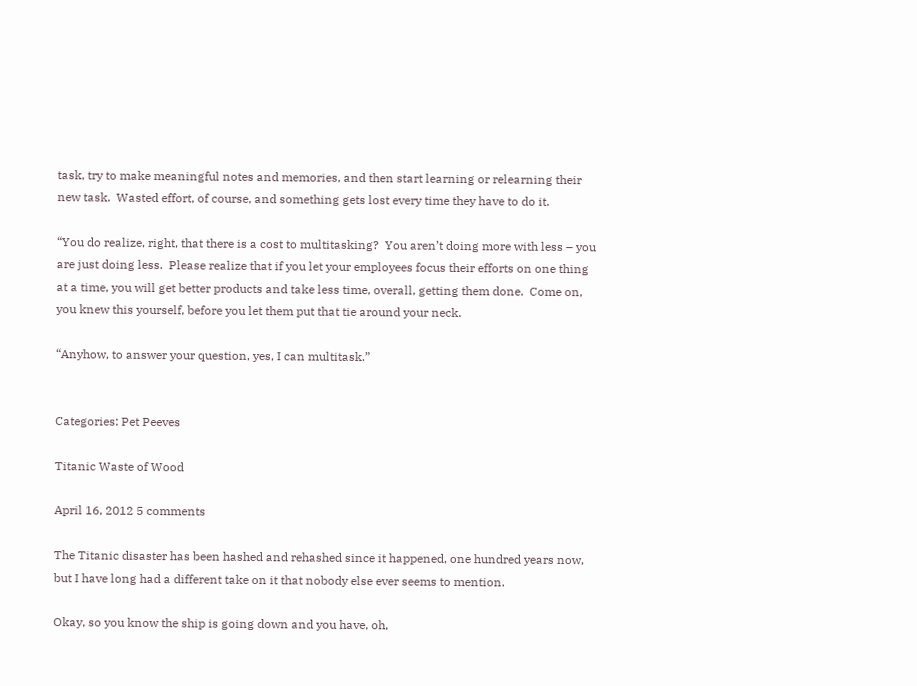task, try to make meaningful notes and memories, and then start learning or relearning their new task.  Wasted effort, of course, and something gets lost every time they have to do it.

“You do realize, right, that there is a cost to multitasking?  You aren’t doing more with less – you are just doing less.  Please realize that if you let your employees focus their efforts on one thing at a time, you will get better products and take less time, overall, getting them done.  Come on, you knew this yourself, before you let them put that tie around your neck.

“Anyhow, to answer your question, yes, I can multitask.”


Categories: Pet Peeves

Titanic Waste of Wood

April 16, 2012 5 comments

The Titanic disaster has been hashed and rehashed since it happened, one hundred years now, but I have long had a different take on it that nobody else ever seems to mention.

Okay, so you know the ship is going down and you have, oh,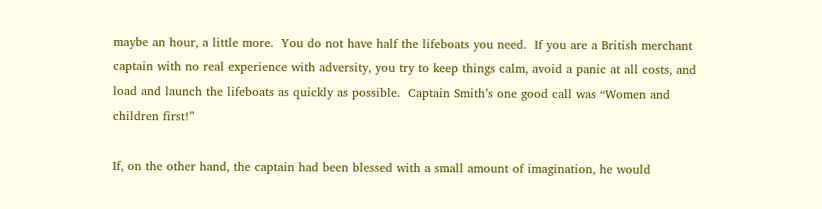maybe an hour, a little more.  You do not have half the lifeboats you need.  If you are a British merchant captain with no real experience with adversity, you try to keep things calm, avoid a panic at all costs, and load and launch the lifeboats as quickly as possible.  Captain Smith’s one good call was “Women and children first!”

If, on the other hand, the captain had been blessed with a small amount of imagination, he would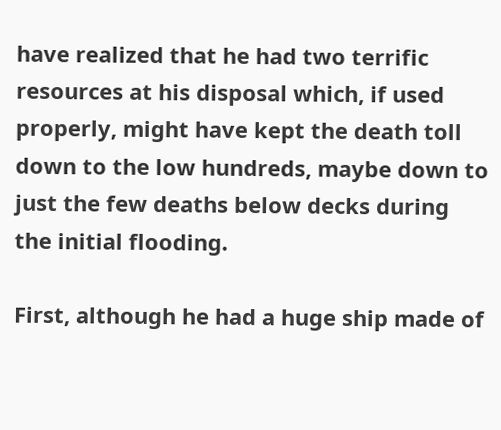have realized that he had two terrific resources at his disposal which, if used properly, might have kept the death toll down to the low hundreds, maybe down to just the few deaths below decks during the initial flooding.

First, although he had a huge ship made of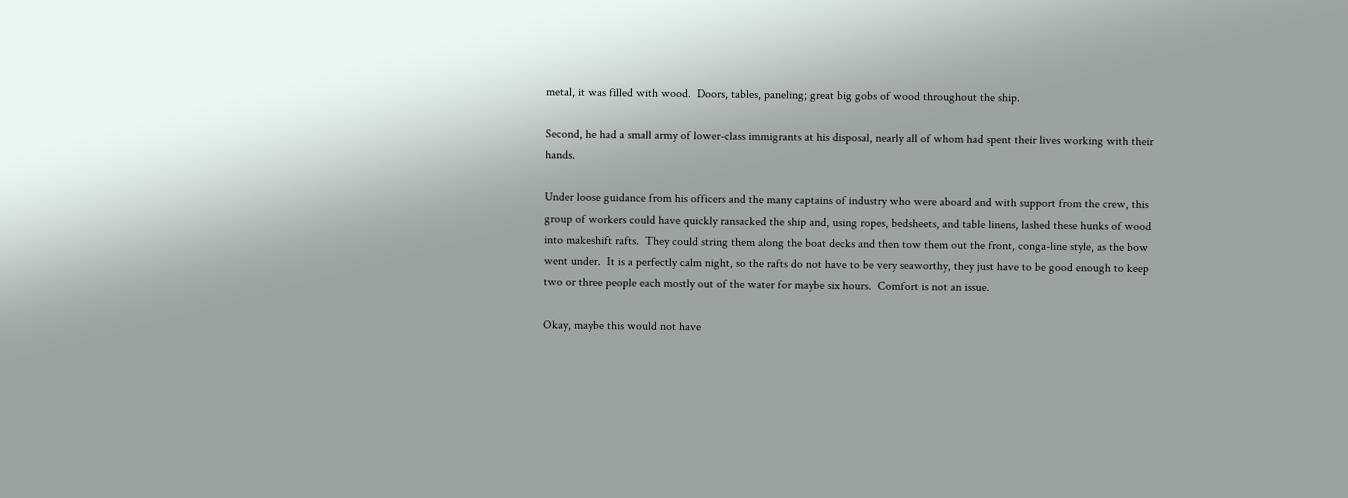metal, it was filled with wood.  Doors, tables, paneling; great big gobs of wood throughout the ship.

Second, he had a small army of lower-class immigrants at his disposal, nearly all of whom had spent their lives working with their hands.

Under loose guidance from his officers and the many captains of industry who were aboard and with support from the crew, this group of workers could have quickly ransacked the ship and, using ropes, bedsheets, and table linens, lashed these hunks of wood into makeshift rafts.  They could string them along the boat decks and then tow them out the front, conga-line style, as the bow went under.  It is a perfectly calm night, so the rafts do not have to be very seaworthy, they just have to be good enough to keep two or three people each mostly out of the water for maybe six hours.  Comfort is not an issue.

Okay, maybe this would not have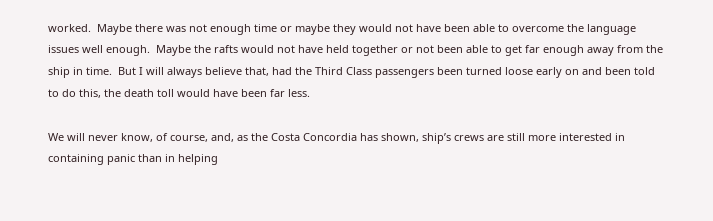worked.  Maybe there was not enough time or maybe they would not have been able to overcome the language issues well enough.  Maybe the rafts would not have held together or not been able to get far enough away from the ship in time.  But I will always believe that, had the Third Class passengers been turned loose early on and been told to do this, the death toll would have been far less.

We will never know, of course, and, as the Costa Concordia has shown, ship’s crews are still more interested in containing panic than in helping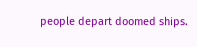people depart doomed ships.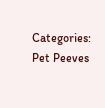Categories: Pet Peeves